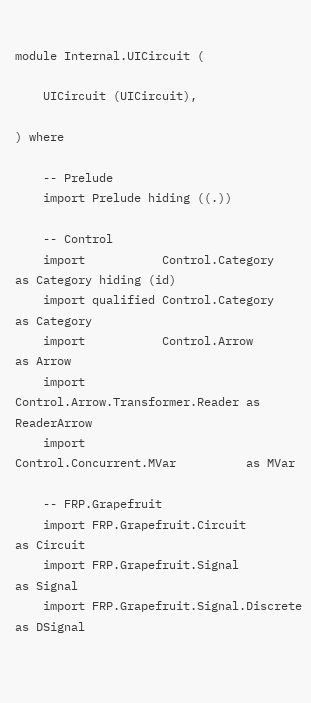module Internal.UICircuit (

    UICircuit (UICircuit),

) where

    -- Prelude
    import Prelude hiding ((.))

    -- Control
    import           Control.Category                 as Category hiding (id)
    import qualified Control.Category                 as Category
    import           Control.Arrow                    as Arrow
    import           Control.Arrow.Transformer.Reader as ReaderArrow
    import           Control.Concurrent.MVar          as MVar

    -- FRP.Grapefruit
    import FRP.Grapefruit.Circuit         as Circuit
    import FRP.Grapefruit.Signal          as Signal
    import FRP.Grapefruit.Signal.Discrete as DSignal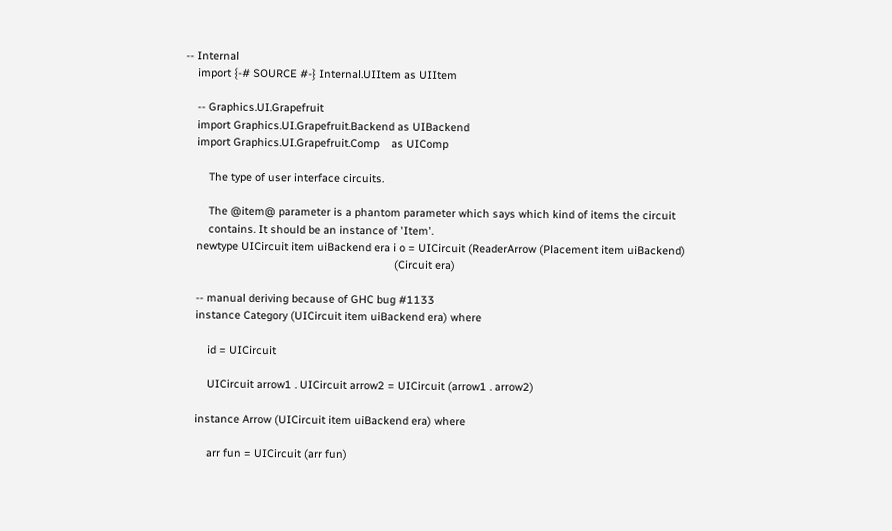-- Internal
    import {-# SOURCE #-} Internal.UIItem as UIItem

    -- Graphics.UI.Grapefruit
    import Graphics.UI.Grapefruit.Backend as UIBackend
    import Graphics.UI.Grapefruit.Comp    as UIComp

        The type of user interface circuits.

        The @item@ parameter is a phantom parameter which says which kind of items the circuit
        contains. It should be an instance of 'Item'.
    newtype UICircuit item uiBackend era i o = UICircuit (ReaderArrow (Placement item uiBackend)
                                                                      (Circuit era)

    -- manual deriving because of GHC bug #1133
    instance Category (UICircuit item uiBackend era) where

        id = UICircuit

        UICircuit arrow1 . UICircuit arrow2 = UICircuit (arrow1 . arrow2)

    instance Arrow (UICircuit item uiBackend era) where

        arr fun = UICircuit (arr fun)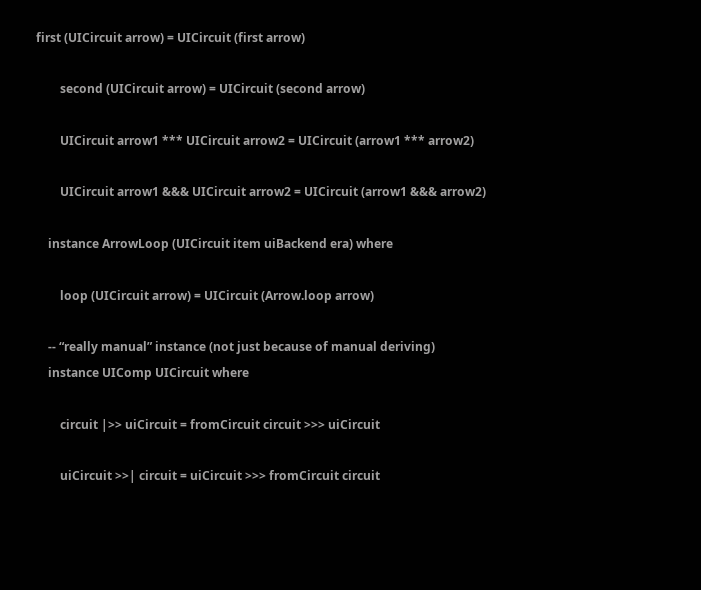first (UICircuit arrow) = UICircuit (first arrow)

        second (UICircuit arrow) = UICircuit (second arrow)

        UICircuit arrow1 *** UICircuit arrow2 = UICircuit (arrow1 *** arrow2)

        UICircuit arrow1 &&& UICircuit arrow2 = UICircuit (arrow1 &&& arrow2)

    instance ArrowLoop (UICircuit item uiBackend era) where

        loop (UICircuit arrow) = UICircuit (Arrow.loop arrow)

    -- “really manual” instance (not just because of manual deriving)
    instance UIComp UICircuit where

        circuit |>> uiCircuit = fromCircuit circuit >>> uiCircuit

        uiCircuit >>| circuit = uiCircuit >>> fromCircuit circuit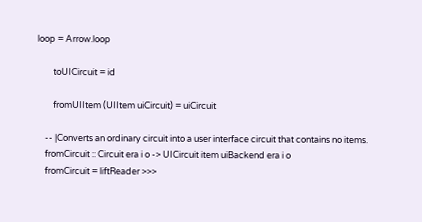loop = Arrow.loop

        toUICircuit = id

        fromUIItem (UIItem uiCircuit) = uiCircuit

    -- |Converts an ordinary circuit into a user interface circuit that contains no items.
    fromCircuit :: Circuit era i o -> UICircuit item uiBackend era i o
    fromCircuit = liftReader >>>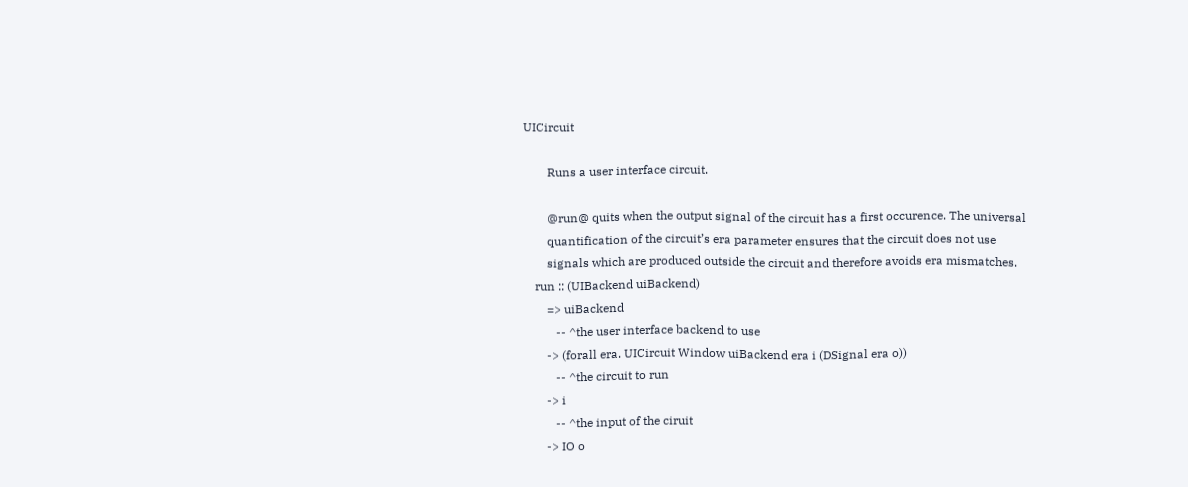UICircuit

        Runs a user interface circuit.

        @run@ quits when the output signal of the circuit has a first occurence. The universal
        quantification of the circuit’s era parameter ensures that the circuit does not use
        signals which are produced outside the circuit and therefore avoids era mismatches.
    run :: (UIBackend uiBackend)
        => uiBackend
           -- ^the user interface backend to use
        -> (forall era. UICircuit Window uiBackend era i (DSignal era o))
           -- ^the circuit to run
        -> i
           -- ^the input of the ciruit
        -> IO o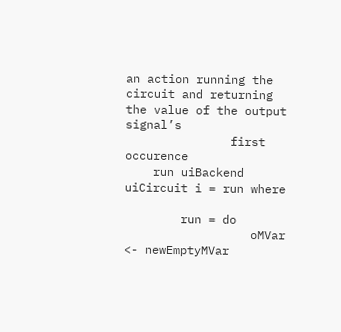an action running the circuit and returning the value of the output signal’s
               first occurence
    run uiBackend uiCircuit i = run where

        run = do
                  oMVar <- newEmptyMVar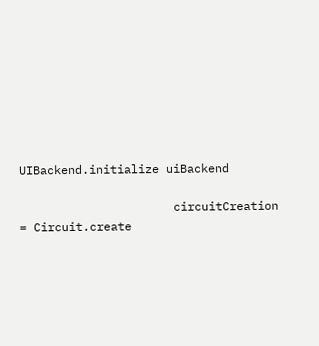UIBackend.initialize uiBackend

                      circuitCreation = Circuit.create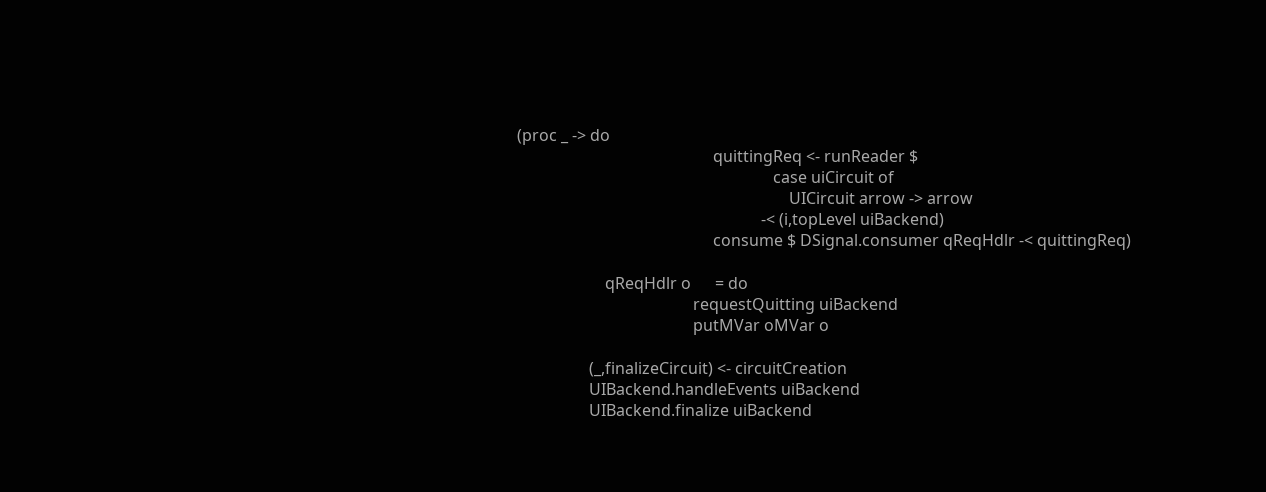(proc _ -> do
                                                 quittingReq <- runReader $
                                                                case uiCircuit of
                                                                    UICircuit arrow -> arrow
                                                             -< (i,topLevel uiBackend)
                                                 consume $ DSignal.consumer qReqHdlr -< quittingReq)

                      qReqHdlr o      = do
                                            requestQuitting uiBackend
                                            putMVar oMVar o

                  (_,finalizeCircuit) <- circuitCreation
                  UIBackend.handleEvents uiBackend
                  UIBackend.finalize uiBackend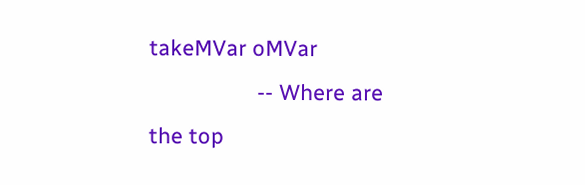takeMVar oMVar
                  -- Where are the top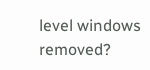level windows removed?